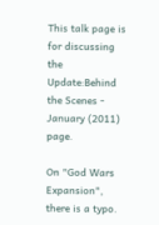This talk page is for discussing the Update:Behind the Scenes - January (2011) page.

On "God Wars Expansion", there is a typo.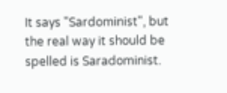It says "Sardominist", but the real way it should be spelled is Saradominist.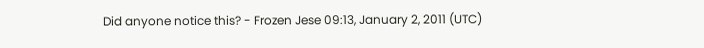Did anyone notice this? - Frozen Jese 09:13, January 2, 2011 (UTC)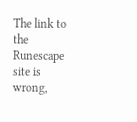The link to the Runescape site is wrong,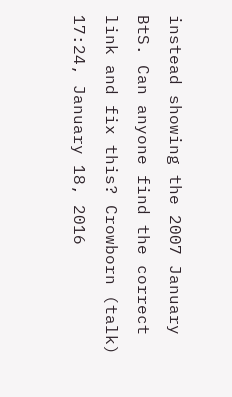instead showing the 2007 January BtS. Can anyone find the correct link and fix this? Crowborn (talk) 17:24, January 18, 2016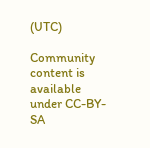(UTC)

Community content is available under CC-BY-SA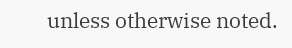unless otherwise noted.